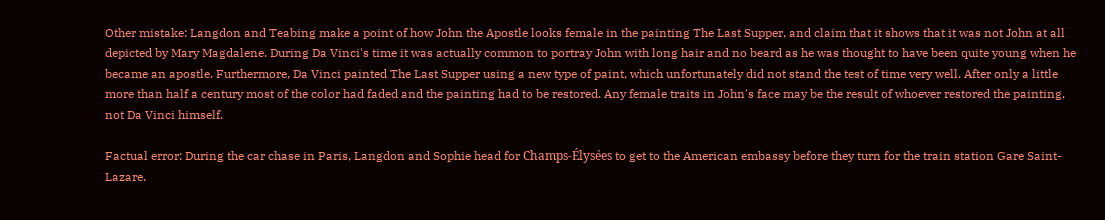Other mistake: Langdon and Teabing make a point of how John the Apostle looks female in the painting The Last Supper, and claim that it shows that it was not John at all depicted by Mary Magdalene. During Da Vinci's time it was actually common to portray John with long hair and no beard as he was thought to have been quite young when he became an apostle. Furthermore, Da Vinci painted The Last Supper using a new type of paint, which unfortunately did not stand the test of time very well. After only a little more than half a century most of the color had faded and the painting had to be restored. Any female traits in John's face may be the result of whoever restored the painting, not Da Vinci himself.

Factual error: During the car chase in Paris, Langdon and Sophie head for Champs-Élysées to get to the American embassy before they turn for the train station Gare Saint-Lazare.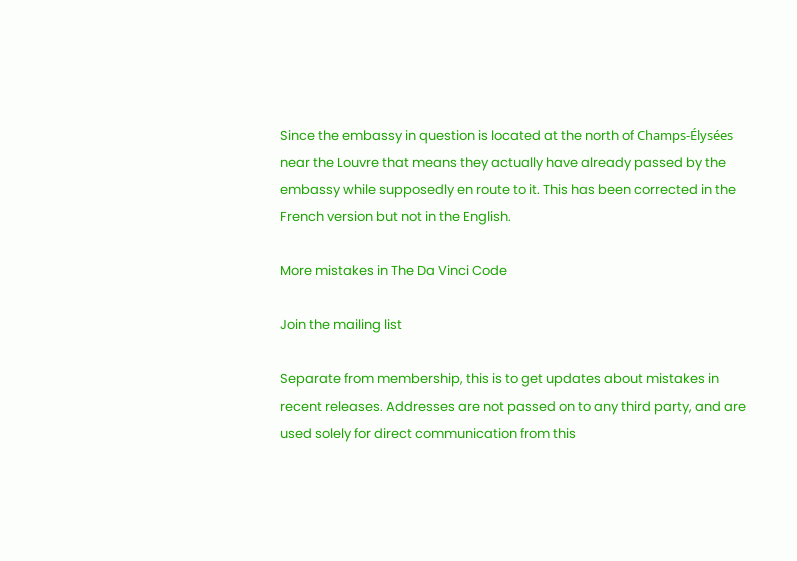Since the embassy in question is located at the north of Champs-Élysées near the Louvre that means they actually have already passed by the embassy while supposedly en route to it. This has been corrected in the French version but not in the English.

More mistakes in The Da Vinci Code

Join the mailing list

Separate from membership, this is to get updates about mistakes in recent releases. Addresses are not passed on to any third party, and are used solely for direct communication from this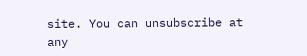site. You can unsubscribe at any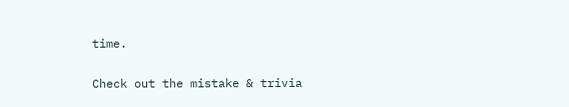time.

Check out the mistake & trivia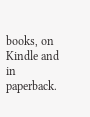books, on Kindle and in paperback.